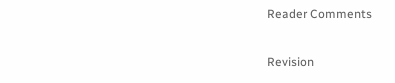Reader Comments

Revision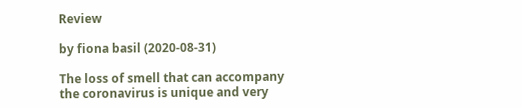Review

by fiona basil (2020-08-31)

The loss of smell that can accompany the coronavirus is unique and very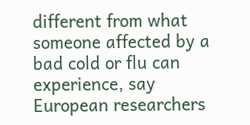different from what someone affected by a bad cold or flu can experience, say European researchers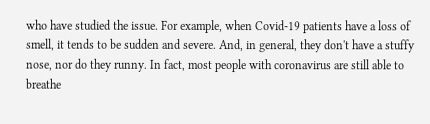who have studied the issue. For example, when Covid-19 patients have a loss of smell, it tends to be sudden and severe. And, in general, they don't have a stuffy nose, nor do they runny. In fact, most people with coronavirus are still able to breathe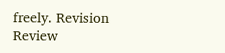freely. Revision Review